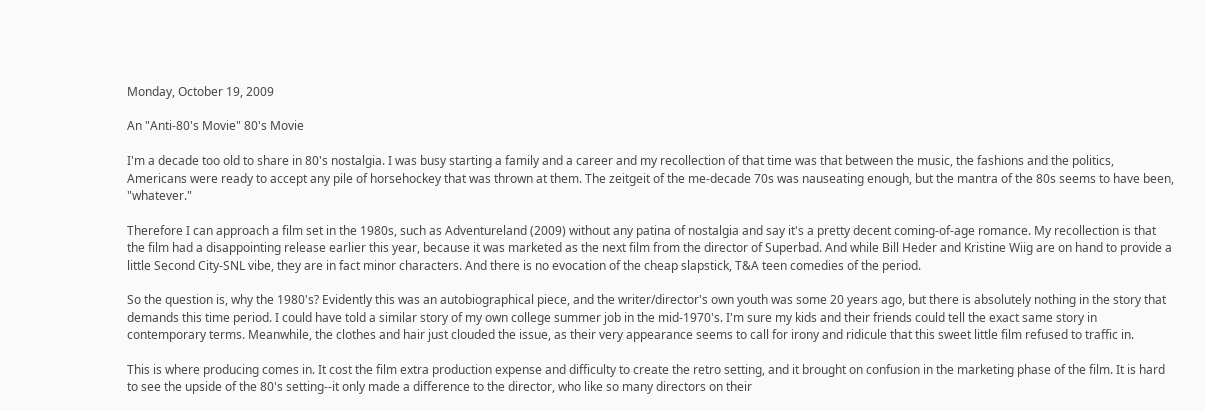Monday, October 19, 2009

An "Anti-80's Movie" 80's Movie

I'm a decade too old to share in 80's nostalgia. I was busy starting a family and a career and my recollection of that time was that between the music, the fashions and the politics, Americans were ready to accept any pile of horsehockey that was thrown at them. The zeitgeit of the me-decade 70s was nauseating enough, but the mantra of the 80s seems to have been, "whatever."

Therefore I can approach a film set in the 1980s, such as Adventureland (2009) without any patina of nostalgia and say it's a pretty decent coming-of-age romance. My recollection is that the film had a disappointing release earlier this year, because it was marketed as the next film from the director of Superbad. And while Bill Heder and Kristine Wiig are on hand to provide a little Second City-SNL vibe, they are in fact minor characters. And there is no evocation of the cheap slapstick, T&A teen comedies of the period.

So the question is, why the 1980's? Evidently this was an autobiographical piece, and the writer/director's own youth was some 20 years ago, but there is absolutely nothing in the story that demands this time period. I could have told a similar story of my own college summer job in the mid-1970's. I'm sure my kids and their friends could tell the exact same story in contemporary terms. Meanwhile, the clothes and hair just clouded the issue, as their very appearance seems to call for irony and ridicule that this sweet little film refused to traffic in.

This is where producing comes in. It cost the film extra production expense and difficulty to create the retro setting, and it brought on confusion in the marketing phase of the film. It is hard to see the upside of the 80's setting--it only made a difference to the director, who like so many directors on their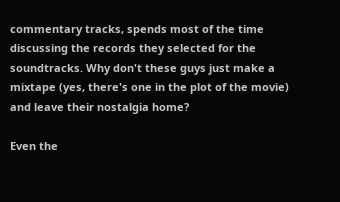commentary tracks, spends most of the time discussing the records they selected for the soundtracks. Why don't these guys just make a mixtape (yes, there's one in the plot of the movie) and leave their nostalgia home?

Even the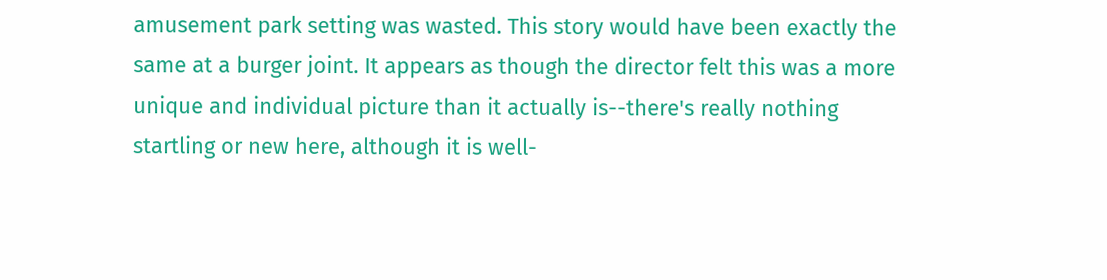amusement park setting was wasted. This story would have been exactly the same at a burger joint. It appears as though the director felt this was a more unique and individual picture than it actually is--there's really nothing startling or new here, although it is well-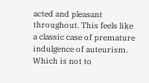acted and pleasant throughout. This feels like a classic case of premature indulgence of auteurism. Which is not to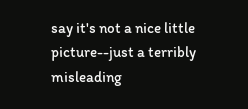say it's not a nice little picture--just a terribly misleading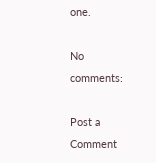one.

No comments:

Post a Comment